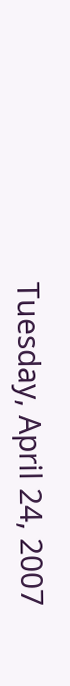Tuesday, April 24, 2007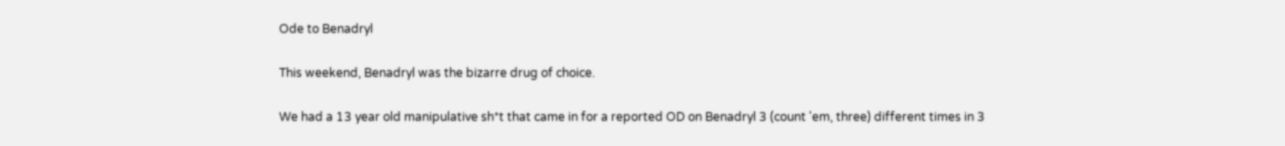Ode to Benadryl

This weekend, Benadryl was the bizarre drug of choice.

We had a 13 year old manipulative sh*t that came in for a reported OD on Benadryl 3 (count 'em, three) different times in 3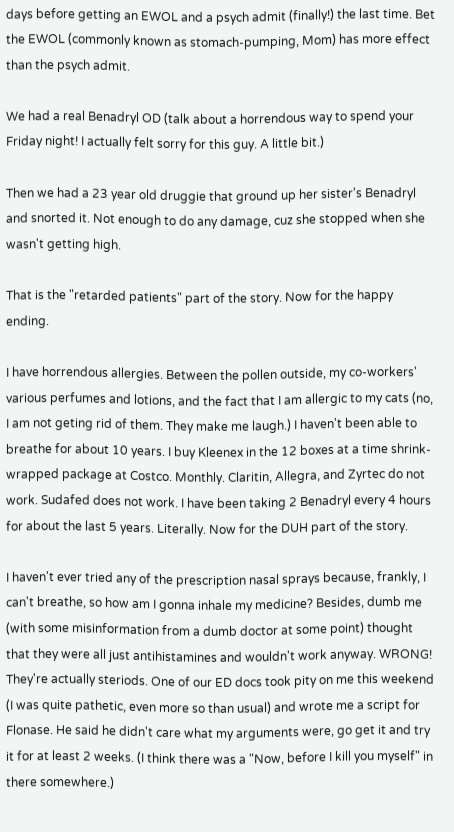days before getting an EWOL and a psych admit (finally!) the last time. Bet the EWOL (commonly known as stomach-pumping, Mom) has more effect than the psych admit.

We had a real Benadryl OD (talk about a horrendous way to spend your Friday night! I actually felt sorry for this guy. A little bit.)

Then we had a 23 year old druggie that ground up her sister's Benadryl and snorted it. Not enough to do any damage, cuz she stopped when she wasn't getting high.

That is the "retarded patients" part of the story. Now for the happy ending.

I have horrendous allergies. Between the pollen outside, my co-workers' various perfumes and lotions, and the fact that I am allergic to my cats (no, I am not geting rid of them. They make me laugh.) I haven't been able to breathe for about 10 years. I buy Kleenex in the 12 boxes at a time shrink-wrapped package at Costco. Monthly. Claritin, Allegra, and Zyrtec do not work. Sudafed does not work. I have been taking 2 Benadryl every 4 hours for about the last 5 years. Literally. Now for the DUH part of the story.

I haven't ever tried any of the prescription nasal sprays because, frankly, I can't breathe, so how am I gonna inhale my medicine? Besides, dumb me (with some misinformation from a dumb doctor at some point) thought that they were all just antihistamines and wouldn't work anyway. WRONG! They're actually steriods. One of our ED docs took pity on me this weekend (I was quite pathetic, even more so than usual) and wrote me a script for Flonase. He said he didn't care what my arguments were, go get it and try it for at least 2 weeks. (I think there was a "Now, before I kill you myself" in there somewhere.)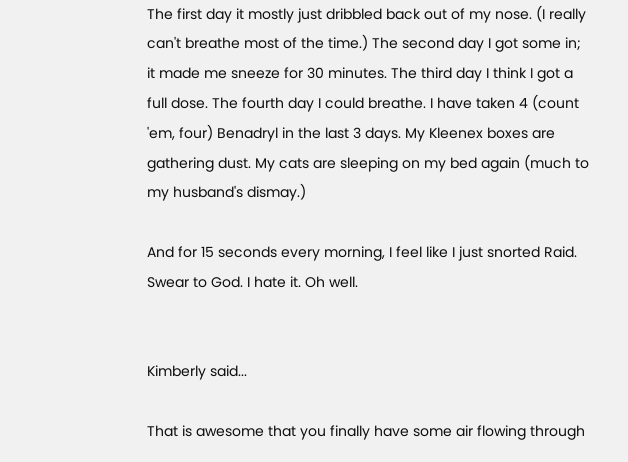The first day it mostly just dribbled back out of my nose. (I really can't breathe most of the time.) The second day I got some in; it made me sneeze for 30 minutes. The third day I think I got a full dose. The fourth day I could breathe. I have taken 4 (count 'em, four) Benadryl in the last 3 days. My Kleenex boxes are gathering dust. My cats are sleeping on my bed again (much to my husband's dismay.)

And for 15 seconds every morning, I feel like I just snorted Raid. Swear to God. I hate it. Oh well.


Kimberly said...

That is awesome that you finally have some air flowing through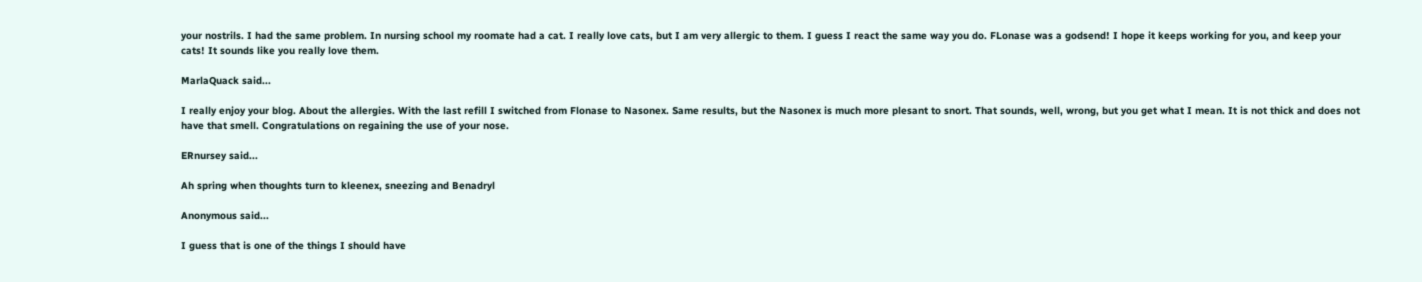your nostrils. I had the same problem. In nursing school my roomate had a cat. I really love cats, but I am very allergic to them. I guess I react the same way you do. FLonase was a godsend! I hope it keeps working for you, and keep your cats! It sounds like you really love them.

MarlaQuack said...

I really enjoy your blog. About the allergies. With the last refill I switched from Flonase to Nasonex. Same results, but the Nasonex is much more plesant to snort. That sounds, well, wrong, but you get what I mean. It is not thick and does not have that smell. Congratulations on regaining the use of your nose.

ERnursey said...

Ah spring when thoughts turn to kleenex, sneezing and Benadryl

Anonymous said...

I guess that is one of the things I should have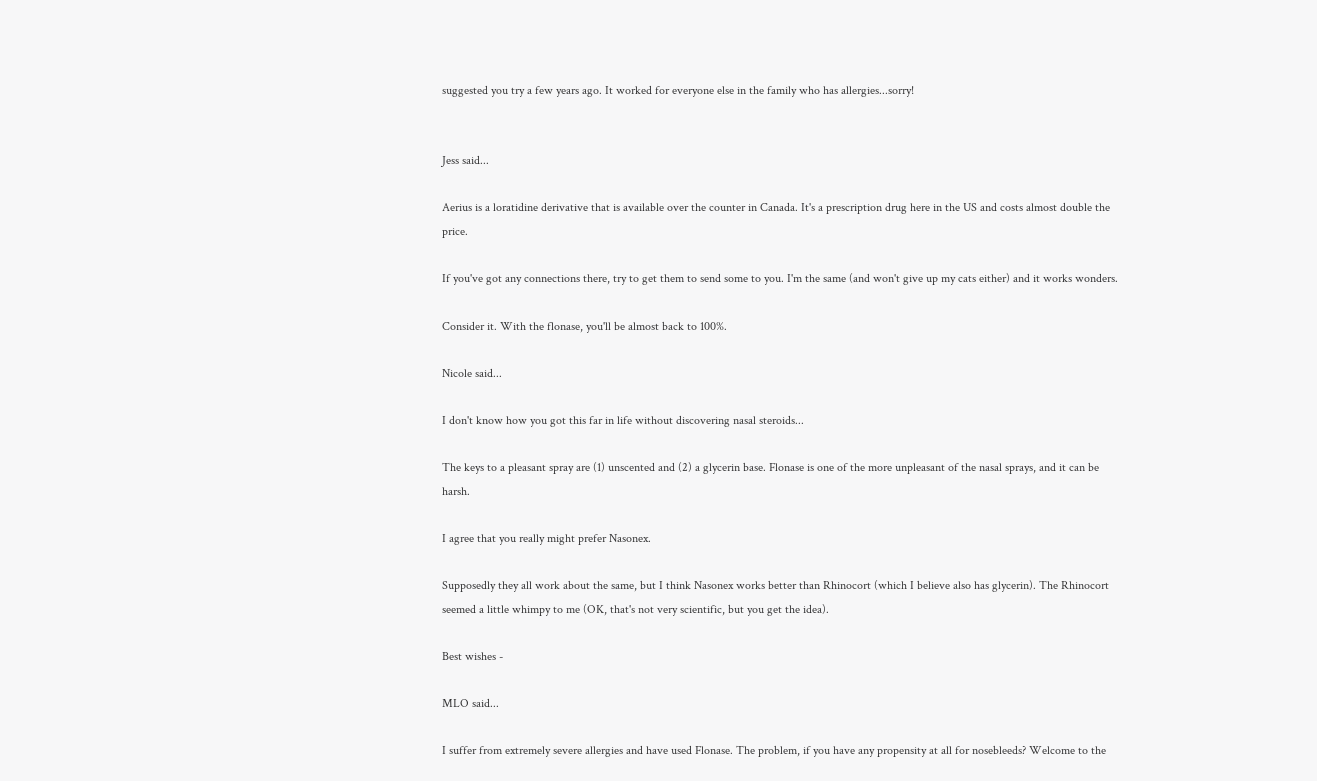suggested you try a few years ago. It worked for everyone else in the family who has allergies...sorry!


Jess said...

Aerius is a loratidine derivative that is available over the counter in Canada. It's a prescription drug here in the US and costs almost double the price.

If you've got any connections there, try to get them to send some to you. I'm the same (and won't give up my cats either) and it works wonders.

Consider it. With the flonase, you'll be almost back to 100%.

Nicole said...

I don't know how you got this far in life without discovering nasal steroids...

The keys to a pleasant spray are (1) unscented and (2) a glycerin base. Flonase is one of the more unpleasant of the nasal sprays, and it can be harsh.

I agree that you really might prefer Nasonex.

Supposedly they all work about the same, but I think Nasonex works better than Rhinocort (which I believe also has glycerin). The Rhinocort seemed a little whimpy to me (OK, that's not very scientific, but you get the idea).

Best wishes -

MLO said...

I suffer from extremely severe allergies and have used Flonase. The problem, if you have any propensity at all for nosebleeds? Welcome to the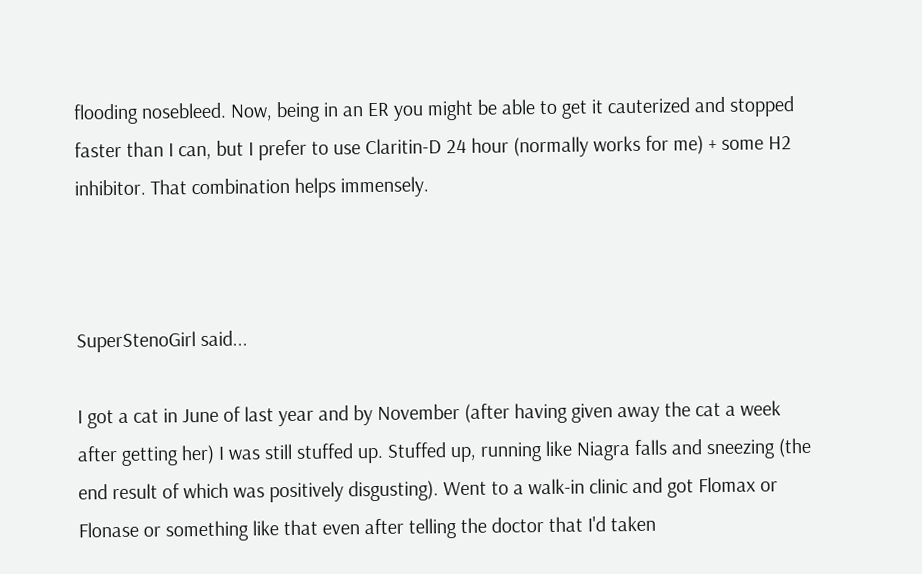flooding nosebleed. Now, being in an ER you might be able to get it cauterized and stopped faster than I can, but I prefer to use Claritin-D 24 hour (normally works for me) + some H2 inhibitor. That combination helps immensely.



SuperStenoGirl said...

I got a cat in June of last year and by November (after having given away the cat a week after getting her) I was still stuffed up. Stuffed up, running like Niagra falls and sneezing (the end result of which was positively disgusting). Went to a walk-in clinic and got Flomax or Flonase or something like that even after telling the doctor that I'd taken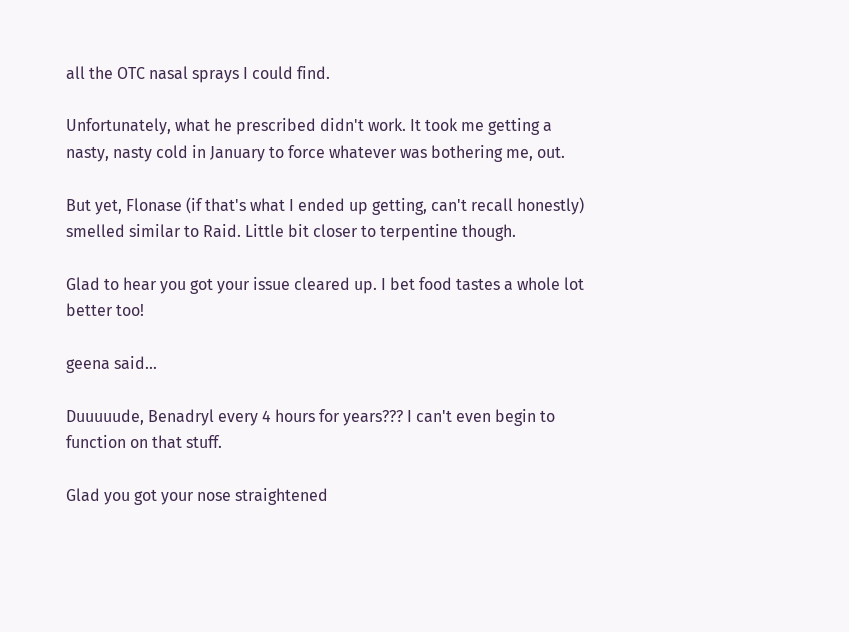all the OTC nasal sprays I could find.

Unfortunately, what he prescribed didn't work. It took me getting a nasty, nasty cold in January to force whatever was bothering me, out.

But yet, Flonase (if that's what I ended up getting, can't recall honestly) smelled similar to Raid. Little bit closer to terpentine though.

Glad to hear you got your issue cleared up. I bet food tastes a whole lot better too!

geena said...

Duuuuude, Benadryl every 4 hours for years??? I can't even begin to function on that stuff.

Glad you got your nose straightened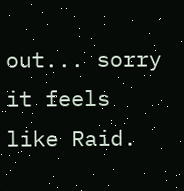out... sorry it feels like Raid.